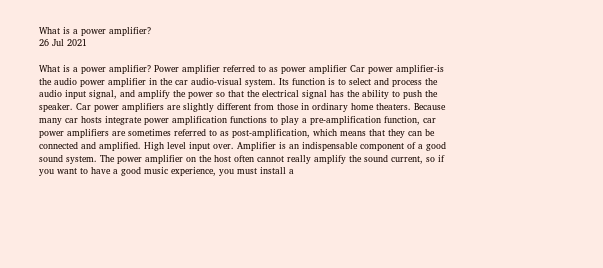What is a power amplifier?
26 Jul 2021

What is a power amplifier? Power amplifier referred to as power amplifier Car power amplifier-is the audio power amplifier in the car audio-visual system. Its function is to select and process the audio input signal, and amplify the power so that the electrical signal has the ability to push the speaker. Car power amplifiers are slightly different from those in ordinary home theaters. Because many car hosts integrate power amplification functions to play a pre-amplification function, car power amplifiers are sometimes referred to as post-amplification, which means that they can be connected and amplified. High level input over. Amplifier is an indispensable component of a good sound system. The power amplifier on the host often cannot really amplify the sound current, so if you want to have a good music experience, you must install a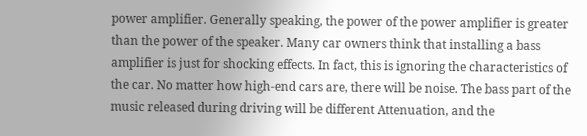power amplifier. Generally speaking, the power of the power amplifier is greater than the power of the speaker. Many car owners think that installing a bass amplifier is just for shocking effects. In fact, this is ignoring the characteristics of the car. No matter how high-end cars are, there will be noise. The bass part of the music released during driving will be different Attenuation, and the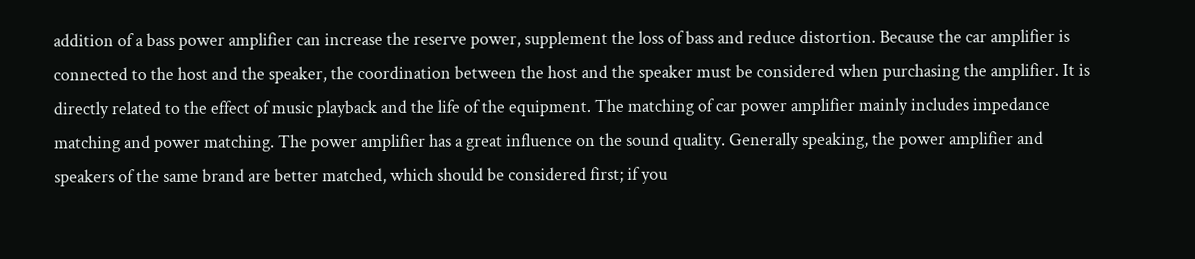addition of a bass power amplifier can increase the reserve power, supplement the loss of bass and reduce distortion. Because the car amplifier is connected to the host and the speaker, the coordination between the host and the speaker must be considered when purchasing the amplifier. It is directly related to the effect of music playback and the life of the equipment. The matching of car power amplifier mainly includes impedance matching and power matching. The power amplifier has a great influence on the sound quality. Generally speaking, the power amplifier and speakers of the same brand are better matched, which should be considered first; if you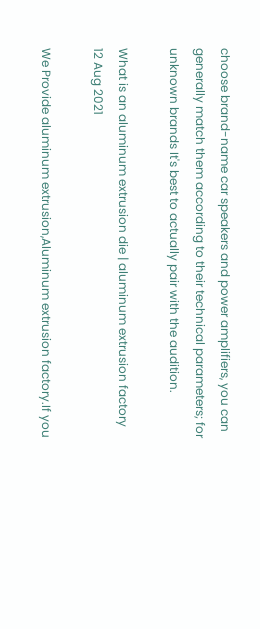choose brand-name car speakers and power amplifiers, you can generally match them according to their technical parameters; for unknown brands It's best to actually pair with the audition.

What is an aluminum extrusion die | aluminum extrusion factory
12 Aug 2021

We Provide aluminum extrusion,Aluminum extrusion factory.If you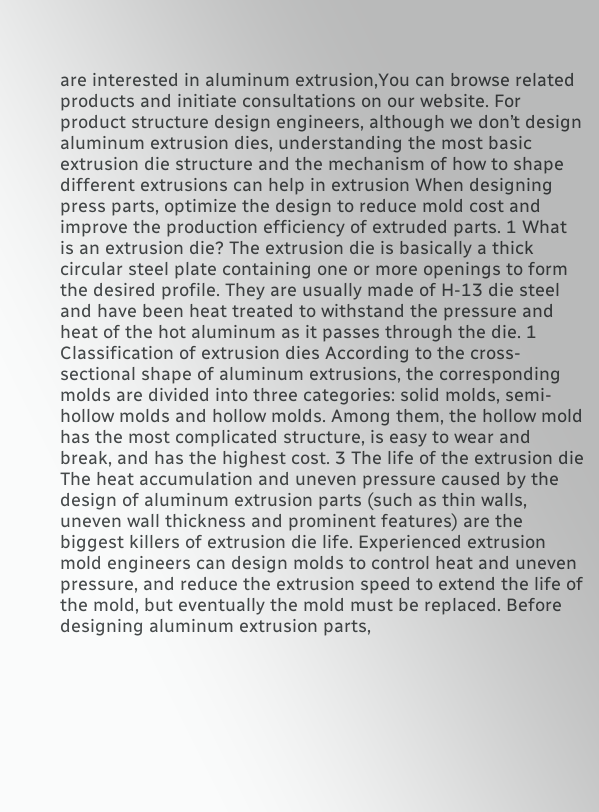are interested in aluminum extrusion,You can browse related products and initiate consultations on our website. For product structure design engineers, although we don’t design aluminum extrusion dies, understanding the most basic extrusion die structure and the mechanism of how to shape different extrusions can help in extrusion When designing press parts, optimize the design to reduce mold cost and improve the production efficiency of extruded parts. 1 What is an extrusion die? The extrusion die is basically a thick circular steel plate containing one or more openings to form the desired profile. They are usually made of H-13 die steel and have been heat treated to withstand the pressure and heat of the hot aluminum as it passes through the die. 1 Classification of extrusion dies According to the cross-sectional shape of aluminum extrusions, the corresponding molds are divided into three categories: solid molds, semi-hollow molds and hollow molds. Among them, the hollow mold has the most complicated structure, is easy to wear and break, and has the highest cost. 3 The life of the extrusion die The heat accumulation and uneven pressure caused by the design of aluminum extrusion parts (such as thin walls, uneven wall thickness and prominent features) are the biggest killers of extrusion die life. Experienced extrusion mold engineers can design molds to control heat and uneven pressure, and reduce the extrusion speed to extend the life of the mold, but eventually the mold must be replaced. Before designing aluminum extrusion parts,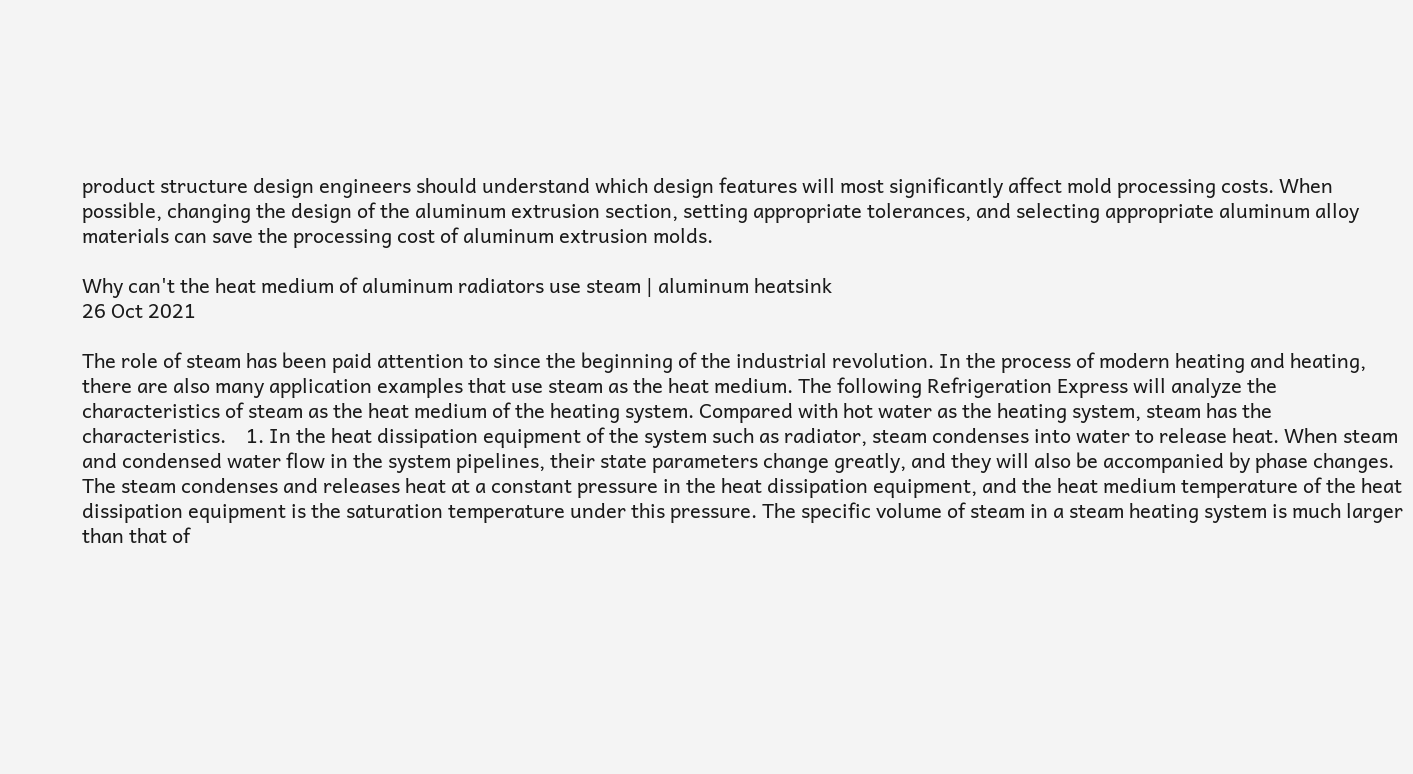product structure design engineers should understand which design features will most significantly affect mold processing costs. When possible, changing the design of the aluminum extrusion section, setting appropriate tolerances, and selecting appropriate aluminum alloy materials can save the processing cost of aluminum extrusion molds.

Why can't the heat medium of aluminum radiators use steam | aluminum heatsink
26 Oct 2021

The role of steam has been paid attention to since the beginning of the industrial revolution. In the process of modern heating and heating, there are also many application examples that use steam as the heat medium. The following Refrigeration Express will analyze the characteristics of steam as the heat medium of the heating system. Compared with hot water as the heating system, steam has the characteristics.    1. In the heat dissipation equipment of the system such as radiator, steam condenses into water to release heat. When steam and condensed water flow in the system pipelines, their state parameters change greatly, and they will also be accompanied by phase changes. The steam condenses and releases heat at a constant pressure in the heat dissipation equipment, and the heat medium temperature of the heat dissipation equipment is the saturation temperature under this pressure. The specific volume of steam in a steam heating system is much larger than that of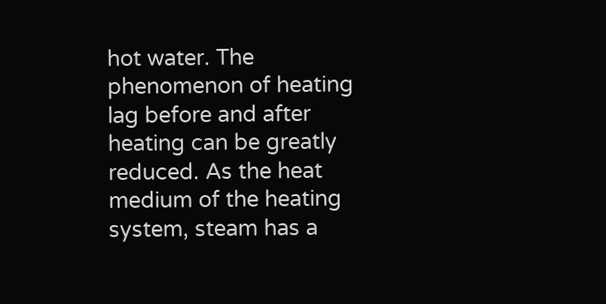hot water. The phenomenon of heating lag before and after heating can be greatly reduced. As the heat medium of the heating system, steam has a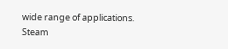wide range of applications.    Steam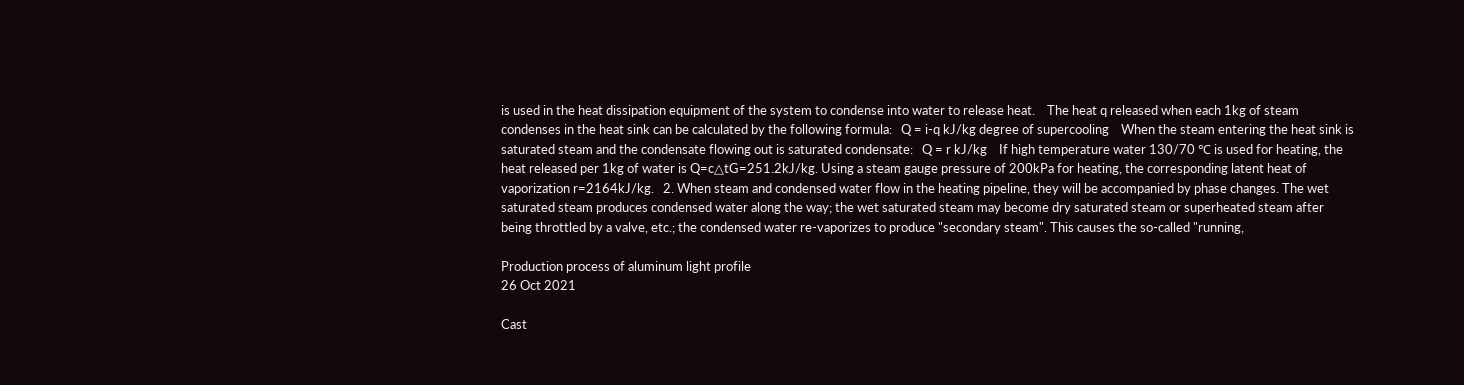is used in the heat dissipation equipment of the system to condense into water to release heat.    The heat q released when each 1kg of steam condenses in the heat sink can be calculated by the following formula:   Q = i-q kJ/kg degree of supercooling    When the steam entering the heat sink is saturated steam and the condensate flowing out is saturated condensate:   Q = r kJ/kg    If high temperature water 130/70 ℃ is used for heating, the heat released per 1kg of water is Q=c△tG=251.2kJ/kg. Using a steam gauge pressure of 200kPa for heating, the corresponding latent heat of vaporization r=2164kJ/kg.   2. When steam and condensed water flow in the heating pipeline, they will be accompanied by phase changes. The wet saturated steam produces condensed water along the way; the wet saturated steam may become dry saturated steam or superheated steam after being throttled by a valve, etc.; the condensed water re-vaporizes to produce "secondary steam". This causes the so-called "running,

Production process of aluminum light profile
26 Oct 2021

Cast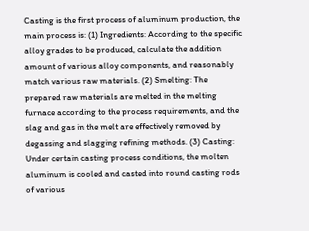Casting is the first process of aluminum production, the main process is: (1) Ingredients: According to the specific alloy grades to be produced, calculate the addition amount of various alloy components, and reasonably match various raw materials. (2) Smelting: The prepared raw materials are melted in the melting furnace according to the process requirements, and the slag and gas in the melt are effectively removed by degassing and slagging refining methods. (3) Casting: Under certain casting process conditions, the molten aluminum is cooled and casted into round casting rods of various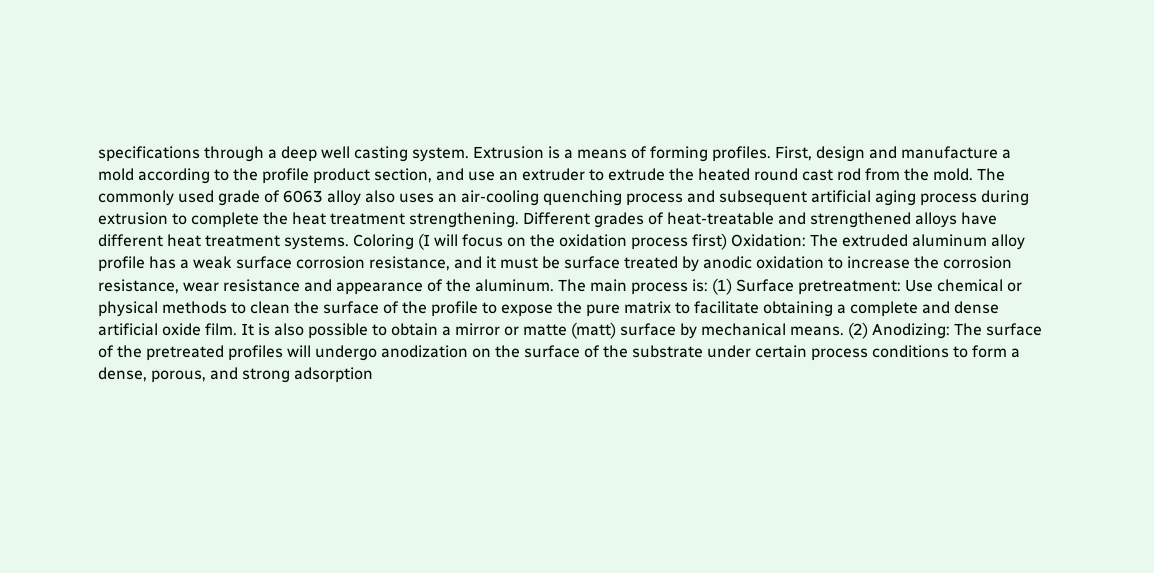specifications through a deep well casting system. Extrusion is a means of forming profiles. First, design and manufacture a mold according to the profile product section, and use an extruder to extrude the heated round cast rod from the mold. The commonly used grade of 6063 alloy also uses an air-cooling quenching process and subsequent artificial aging process during extrusion to complete the heat treatment strengthening. Different grades of heat-treatable and strengthened alloys have different heat treatment systems. Coloring (I will focus on the oxidation process first) Oxidation: The extruded aluminum alloy profile has a weak surface corrosion resistance, and it must be surface treated by anodic oxidation to increase the corrosion resistance, wear resistance and appearance of the aluminum. The main process is: (1) Surface pretreatment: Use chemical or physical methods to clean the surface of the profile to expose the pure matrix to facilitate obtaining a complete and dense artificial oxide film. It is also possible to obtain a mirror or matte (matt) surface by mechanical means. (2) Anodizing: The surface of the pretreated profiles will undergo anodization on the surface of the substrate under certain process conditions to form a dense, porous, and strong adsorption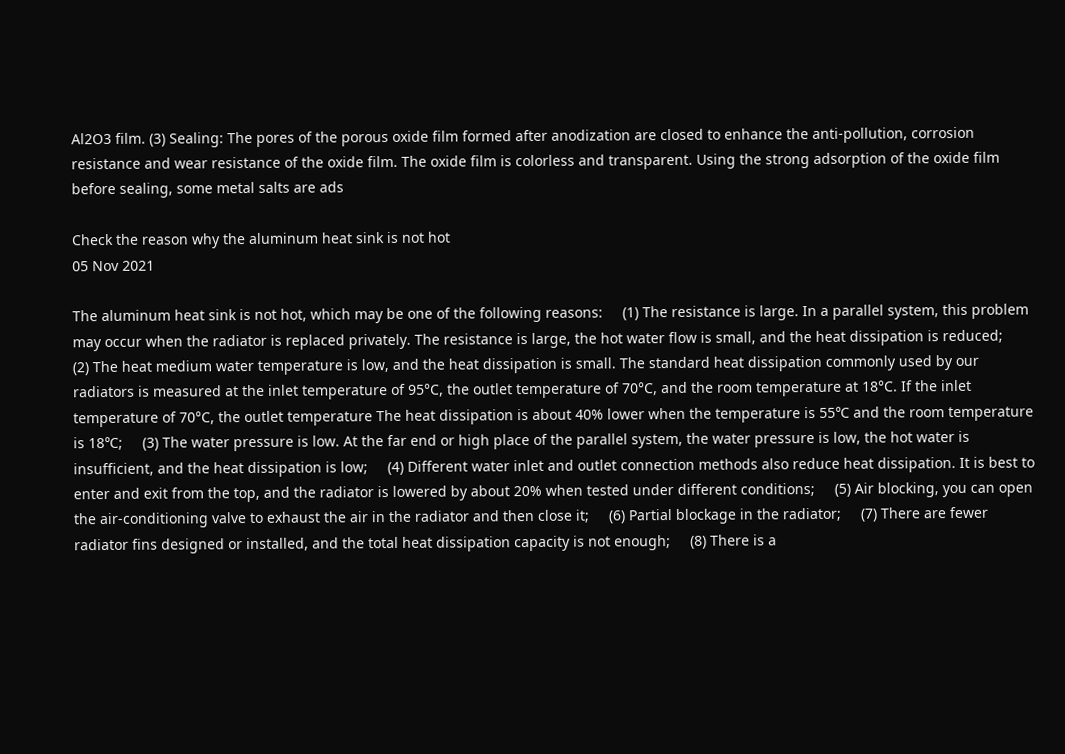Al2O3 film. (3) Sealing: The pores of the porous oxide film formed after anodization are closed to enhance the anti-pollution, corrosion resistance and wear resistance of the oxide film. The oxide film is colorless and transparent. Using the strong adsorption of the oxide film before sealing, some metal salts are ads

Check the reason why the aluminum heat sink is not hot
05 Nov 2021

The aluminum heat sink is not hot, which may be one of the following reasons:     (1) The resistance is large. In a parallel system, this problem may occur when the radiator is replaced privately. The resistance is large, the hot water flow is small, and the heat dissipation is reduced;     (2) The heat medium water temperature is low, and the heat dissipation is small. The standard heat dissipation commonly used by our radiators is measured at the inlet temperature of 95°C, the outlet temperature of 70°C, and the room temperature at 18°C. If the inlet temperature of 70°C, the outlet temperature The heat dissipation is about 40% lower when the temperature is 55℃ and the room temperature is 18℃;     (3) The water pressure is low. At the far end or high place of the parallel system, the water pressure is low, the hot water is insufficient, and the heat dissipation is low;     (4) Different water inlet and outlet connection methods also reduce heat dissipation. It is best to enter and exit from the top, and the radiator is lowered by about 20% when tested under different conditions;     (5) Air blocking, you can open the air-conditioning valve to exhaust the air in the radiator and then close it;     (6) Partial blockage in the radiator;     (7) There are fewer radiator fins designed or installed, and the total heat dissipation capacity is not enough;     (8) There is a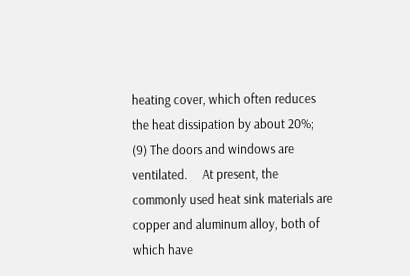heating cover, which often reduces the heat dissipation by about 20%;     (9) The doors and windows are ventilated.     At present, the commonly used heat sink materials are copper and aluminum alloy, both of which have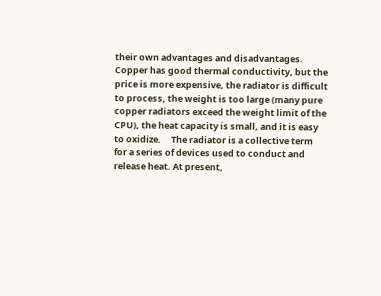their own advantages and disadvantages. Copper has good thermal conductivity, but the price is more expensive, the radiator is difficult to process, the weight is too large (many pure copper radiators exceed the weight limit of the CPU), the heat capacity is small, and it is easy to oxidize.     The radiator is a collective term for a series of devices used to conduct and release heat. At present,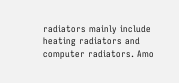radiators mainly include heating radiators and computer radiators. Amo